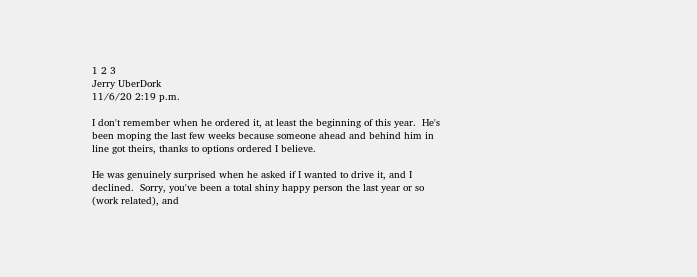1 2 3
Jerry UberDork
11/6/20 2:19 p.m.

I don't remember when he ordered it, at least the beginning of this year.  He's been moping the last few weeks because someone ahead and behind him in line got theirs, thanks to options ordered I believe.

He was genuinely surprised when he asked if I wanted to drive it, and I declined.  Sorry, you've been a total shiny happy person the last year or so (work related), and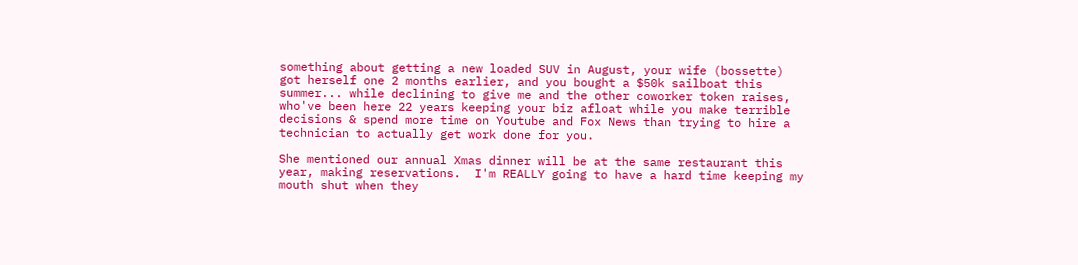something about getting a new loaded SUV in August, your wife (bossette) got herself one 2 months earlier, and you bought a $50k sailboat this summer... while declining to give me and the other coworker token raises, who've been here 22 years keeping your biz afloat while you make terrible decisions & spend more time on Youtube and Fox News than trying to hire a technician to actually get work done for you.

She mentioned our annual Xmas dinner will be at the same restaurant this year, making reservations.  I'm REALLY going to have a hard time keeping my mouth shut when they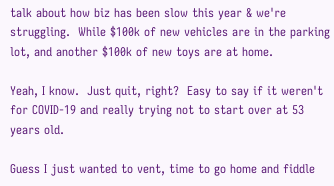talk about how biz has been slow this year & we're struggling.  While $100k of new vehicles are in the parking lot, and another $100k of new toys are at home.

Yeah, I know.  Just quit, right?  Easy to say if it weren't for COVID-19 and really trying not to start over at 53 years old.

Guess I just wanted to vent, time to go home and fiddle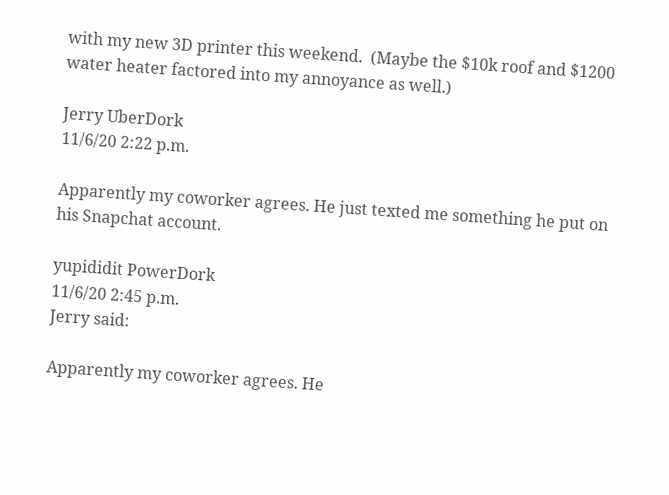with my new 3D printer this weekend.  (Maybe the $10k roof and $1200 water heater factored into my annoyance as well.)

Jerry UberDork
11/6/20 2:22 p.m.

Apparently my coworker agrees. He just texted me something he put on his Snapchat account.

yupididit PowerDork
11/6/20 2:45 p.m.
Jerry said:

Apparently my coworker agrees. He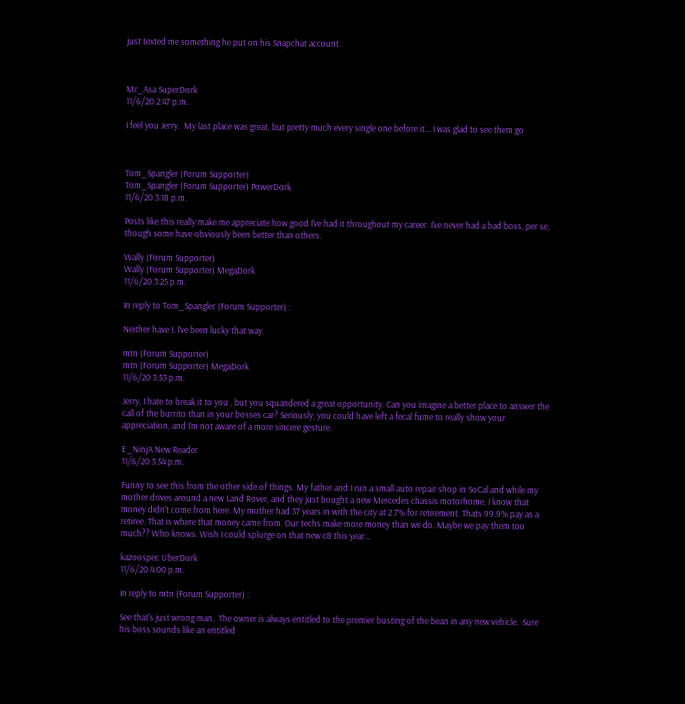just texted me something he put on his Snapchat account.



Mr_Asa SuperDork
11/6/20 2:47 p.m.

I feel you Jerry.  My last place was great, but pretty much every single one before it... I was glad to see them go



Tom_Spangler (Forum Supporter)
Tom_Spangler (Forum Supporter) PowerDork
11/6/20 3:18 p.m.

Posts like this really make me appreciate how good I've had it throughout my career. I've never had a bad boss, per se, though some have obviously been better than others.

Wally (Forum Supporter)
Wally (Forum Supporter) MegaDork
11/6/20 3:25 p.m.

In reply to Tom_Spangler (Forum Supporter) :

Neither have I. I've been lucky that way.

mtn (Forum Supporter)
mtn (Forum Supporter) MegaDork
11/6/20 3:53 p.m.

Jerry, I hate to break it to you , but you squandered a great opportunity. Can you imagine a better place to answer the call of the burrito than in your bosses car? Seriously, you could have left a fecal fume to really show your appreciation, and I’m not aware of a more sincere gesture.

E_NinjA New Reader
11/6/20 3:54 p.m.

Funny to see this from the other side of things. My father and I run a small auto repair shop in SoCal and while my mother drives around a new Land Rover, and they just bought a new Mercedes chassis motorhome, I know that money didn't come from here. My mother had 37 years in with the city at 2.7% for retirement. Thats 99.9% pay as a retiree. That is where that money came from. Our techs make more money than we do. Maybe we pay them too much?? Who knows. Wish I could splurge on that new c8 this year...

kazoospec UberDork
11/6/20 4:00 p.m.

In reply to mtn (Forum Supporter) :

See that's just wrong man.  The owner is always entitled to the premier busting of the bean in any new vehicle.  Sure his boss sounds like an entitled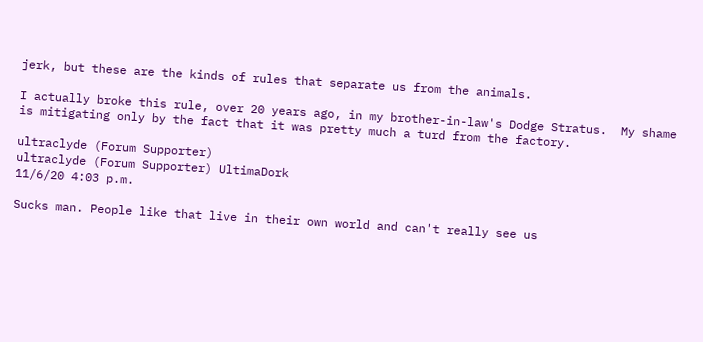jerk, but these are the kinds of rules that separate us from the animals.

I actually broke this rule, over 20 years ago, in my brother-in-law's Dodge Stratus.  My shame is mitigating only by the fact that it was pretty much a turd from the factory.

ultraclyde (Forum Supporter)
ultraclyde (Forum Supporter) UltimaDork
11/6/20 4:03 p.m.

Sucks man. People like that live in their own world and can't really see us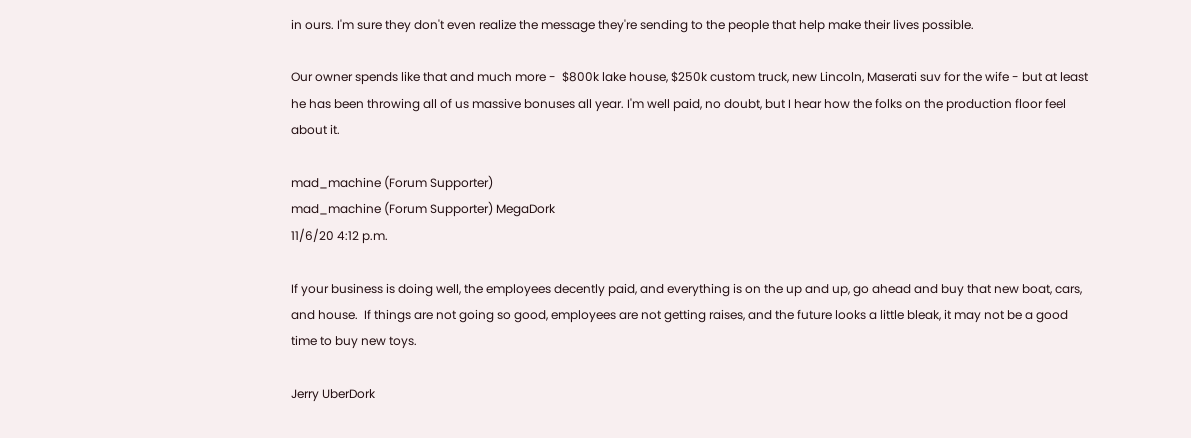in ours. I'm sure they don't even realize the message they're sending to the people that help make their lives possible.

Our owner spends like that and much more -  $800k lake house, $250k custom truck, new Lincoln, Maserati suv for the wife - but at least he has been throwing all of us massive bonuses all year. I'm well paid, no doubt, but I hear how the folks on the production floor feel about it.

mad_machine (Forum Supporter)
mad_machine (Forum Supporter) MegaDork
11/6/20 4:12 p.m.

If your business is doing well, the employees decently paid, and everything is on the up and up, go ahead and buy that new boat, cars, and house.  If things are not going so good, employees are not getting raises, and the future looks a little bleak, it may not be a good time to buy new toys.

Jerry UberDork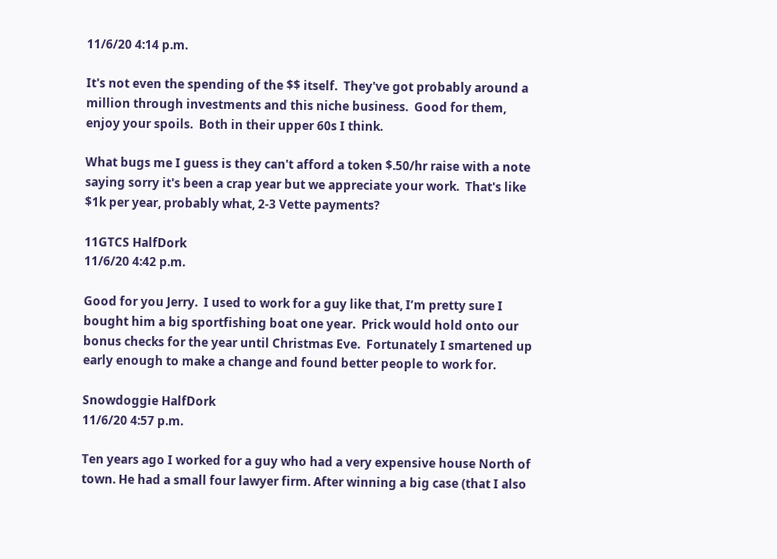11/6/20 4:14 p.m.

It's not even the spending of the $$ itself.  They've got probably around a million through investments and this niche business.  Good for them, enjoy your spoils.  Both in their upper 60s I think.

What bugs me I guess is they can't afford a token $.50/hr raise with a note saying sorry it's been a crap year but we appreciate your work.  That's like $1k per year, probably what, 2-3 Vette payments?

11GTCS HalfDork
11/6/20 4:42 p.m.

Good for you Jerry.  I used to work for a guy like that, I’m pretty sure I bought him a big sportfishing boat one year.  Prick would hold onto our bonus checks for the year until Christmas Eve.  Fortunately I smartened up early enough to make a change and found better people to work for.

Snowdoggie HalfDork
11/6/20 4:57 p.m.

Ten years ago I worked for a guy who had a very expensive house North of town. He had a small four lawyer firm. After winning a big case (that I also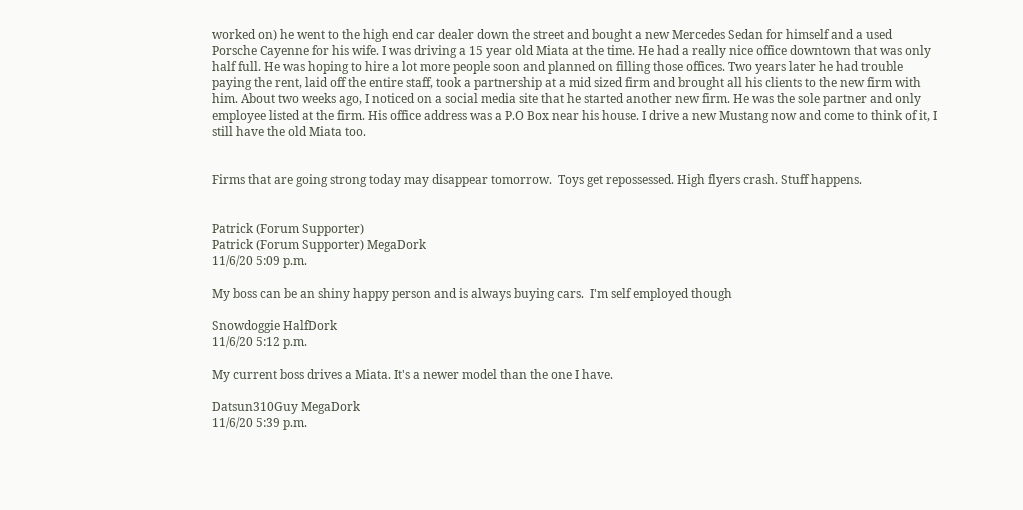worked on) he went to the high end car dealer down the street and bought a new Mercedes Sedan for himself and a used Porsche Cayenne for his wife. I was driving a 15 year old Miata at the time. He had a really nice office downtown that was only half full. He was hoping to hire a lot more people soon and planned on filling those offices. Two years later he had trouble paying the rent, laid off the entire staff, took a partnership at a mid sized firm and brought all his clients to the new firm with him. About two weeks ago, I noticed on a social media site that he started another new firm. He was the sole partner and only employee listed at the firm. His office address was a P.O Box near his house. I drive a new Mustang now and come to think of it, I still have the old Miata too.


Firms that are going strong today may disappear tomorrow.  Toys get repossessed. High flyers crash. Stuff happens.


Patrick (Forum Supporter)
Patrick (Forum Supporter) MegaDork
11/6/20 5:09 p.m.

My boss can be an shiny happy person and is always buying cars.  I'm self employed though

Snowdoggie HalfDork
11/6/20 5:12 p.m.

My current boss drives a Miata. It's a newer model than the one I have.

Datsun310Guy MegaDork
11/6/20 5:39 p.m.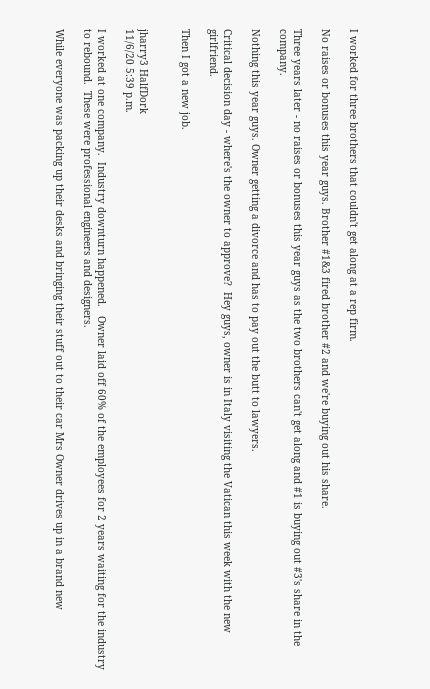I worked for three brothers that couldn't get along at a rep firm.

No raises or bonuses this year guys. Brother #1&3 fired brother #2 and we're buying out his share.

Three years later - no raises or bonuses this year guys as the two brothers can't get along and #1 is buying out #3's share in the company.

Nothing this year guys. Owner getting a divorce and has to pay out the butt to lawyers.

Critical decision day - where's the owner to approve?  Hey guys, owner is in Italy visiting the Vatican this week with the new girlfriend.

Then I got a new job.


jharry3 HalfDork
11/6/20 5:39 p.m.

I worked at one company.  Industry downturn happened.   Owner laid off 60% of the employees for 2 years waiting for the industry to rebound.  These were professional engineers and designers.

While everyone was packing up their desks and bringing their stuff out to their car Mrs Owner drives up in a brand new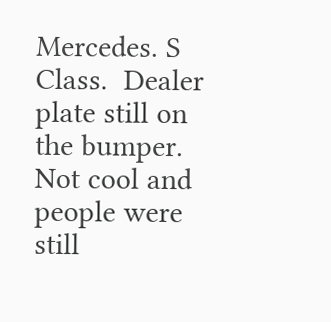Mercedes. S Class.  Dealer plate still on the bumper.    Not cool and people were still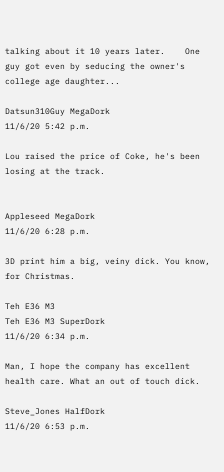talking about it 10 years later.    One guy got even by seducing the owner's college age daughter...

Datsun310Guy MegaDork
11/6/20 5:42 p.m.

Lou raised the price of Coke, he's been losing at the track.


Appleseed MegaDork
11/6/20 6:28 p.m.

3D print him a big, veiny dick. You know,  for Christmas.

Teh E36 M3
Teh E36 M3 SuperDork
11/6/20 6:34 p.m.

Man, I hope the company has excellent health care. What an out of touch dick.

Steve_Jones HalfDork
11/6/20 6:53 p.m.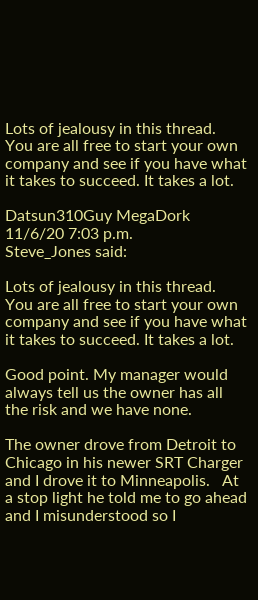Lots of jealousy in this thread. You are all free to start your own company and see if you have what it takes to succeed. It takes a lot.

Datsun310Guy MegaDork
11/6/20 7:03 p.m.
Steve_Jones said:

Lots of jealousy in this thread. You are all free to start your own company and see if you have what it takes to succeed. It takes a lot.

Good point. My manager would always tell us the owner has all the risk and we have none.

The owner drove from Detroit to Chicago in his newer SRT Charger and I drove it to Minneapolis.   At a stop light he told me to go ahead and I misunderstood so I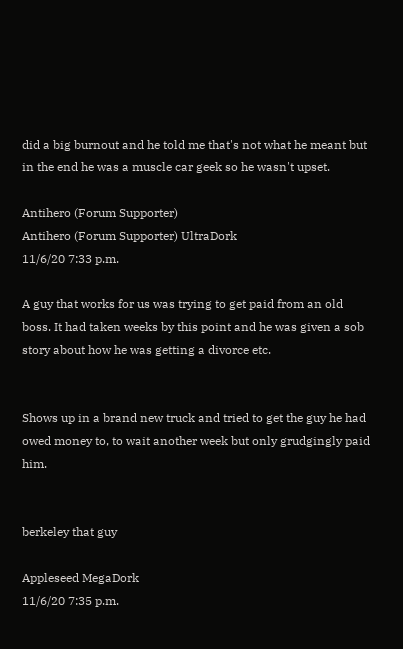did a big burnout and he told me that's not what he meant but in the end he was a muscle car geek so he wasn't upset.

Antihero (Forum Supporter)
Antihero (Forum Supporter) UltraDork
11/6/20 7:33 p.m.

A guy that works for us was trying to get paid from an old boss. It had taken weeks by this point and he was given a sob story about how he was getting a divorce etc.


Shows up in a brand new truck and tried to get the guy he had owed money to, to wait another week but only grudgingly paid him.


berkeley that guy

Appleseed MegaDork
11/6/20 7:35 p.m.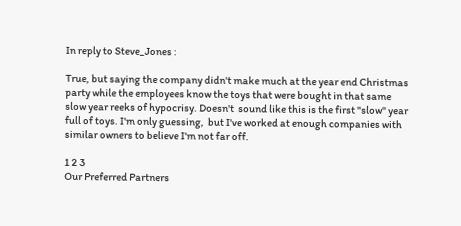In reply to Steve_Jones :

True, but saying the company didn't make much at the year end Christmas party while the employees know the toys that were bought in that same slow year reeks of hypocrisy. Doesn't  sound like this is the first "slow" year full of toys. I'm only guessing,  but I've worked at enough companies with similar owners to believe I'm not far off.

1 2 3
Our Preferred Partners